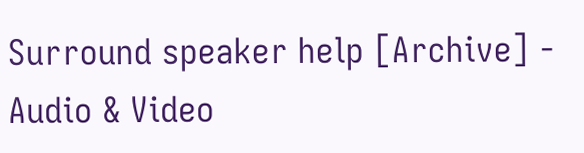Surround speaker help [Archive] - Audio & Video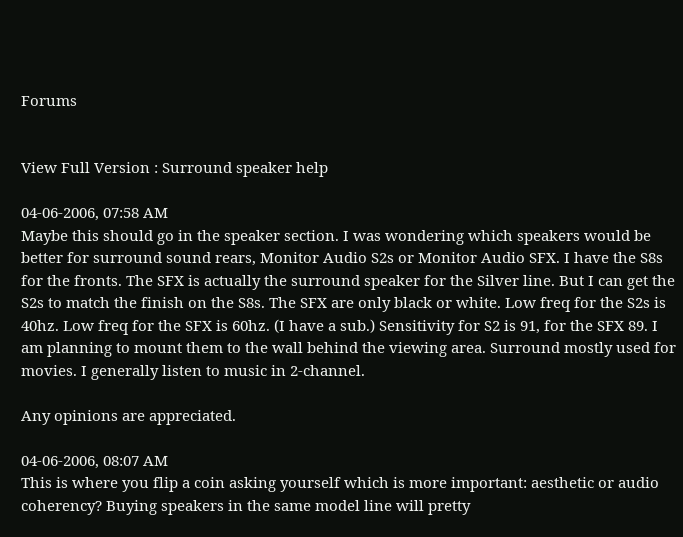Forums


View Full Version : Surround speaker help

04-06-2006, 07:58 AM
Maybe this should go in the speaker section. I was wondering which speakers would be better for surround sound rears, Monitor Audio S2s or Monitor Audio SFX. I have the S8s for the fronts. The SFX is actually the surround speaker for the Silver line. But I can get the S2s to match the finish on the S8s. The SFX are only black or white. Low freq for the S2s is 40hz. Low freq for the SFX is 60hz. (I have a sub.) Sensitivity for S2 is 91, for the SFX 89. I am planning to mount them to the wall behind the viewing area. Surround mostly used for movies. I generally listen to music in 2-channel.

Any opinions are appreciated.

04-06-2006, 08:07 AM
This is where you flip a coin asking yourself which is more important: aesthetic or audio coherency? Buying speakers in the same model line will pretty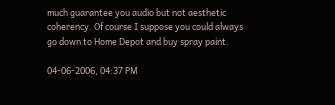much guarantee you audio but not aesthetic coherency. Of course I suppose you could always go down to Home Depot and buy spray paint.

04-06-2006, 04:37 PM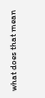what does that mean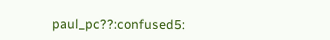paul_pc??:confused5: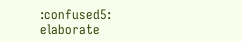:confused5:
elaborate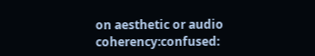on aesthetic or audio coherency:confused: